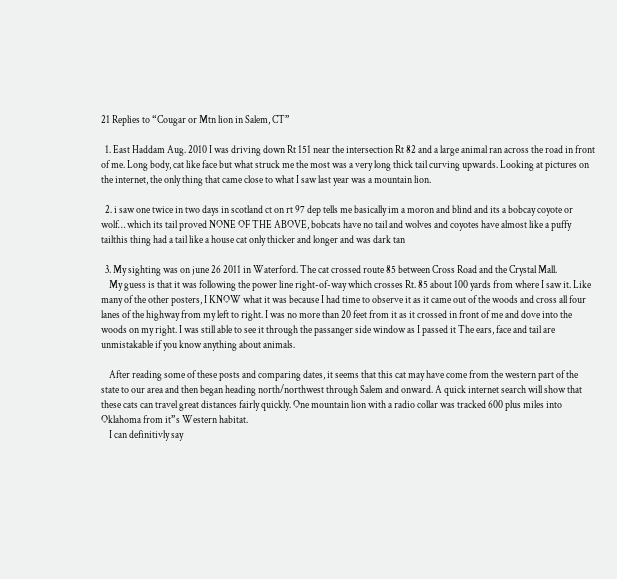21 Replies to “Cougar or Mtn lion in Salem, CT”

  1. East Haddam Aug. 2010 I was driving down Rt 151 near the intersection Rt 82 and a large animal ran across the road in front of me. Long body, cat like face but what struck me the most was a very long thick tail curving upwards. Looking at pictures on the internet, the only thing that came close to what I saw last year was a mountain lion.

  2. i saw one twice in two days in scotland ct on rt 97 dep tells me basically im a moron and blind and its a bobcay coyote or wolf… which its tail proved NONE OF THE ABOVE, bobcats have no tail and wolves and coyotes have almost like a puffy tailthis thing had a tail like a house cat only thicker and longer and was dark tan

  3. My sighting was on june 26 2011 in Waterford. The cat crossed route 85 between Cross Road and the Crystal Mall.
    My guess is that it was following the power line right-of-way which crosses Rt. 85 about 100 yards from where I saw it. Like many of the other posters, I KNOW what it was because I had time to observe it as it came out of the woods and cross all four lanes of the highway from my left to right. I was no more than 20 feet from it as it crossed in front of me and dove into the woods on my right. I was still able to see it through the passanger side window as I passed it The ears, face and tail are unmistakable if you know anything about animals.

    After reading some of these posts and comparing dates, it seems that this cat may have come from the western part of the state to our area and then began heading north/northwest through Salem and onward. A quick internet search will show that these cats can travel great distances fairly quickly. One mountain lion with a radio collar was tracked 600 plus miles into Oklahoma from it”s Western habitat.
    I can definitivly say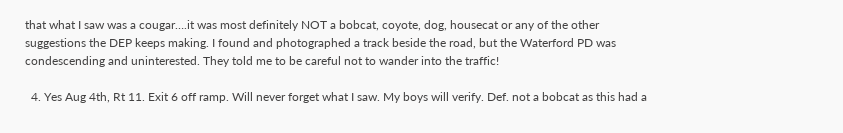that what I saw was a cougar….it was most definitely NOT a bobcat, coyote, dog, housecat or any of the other suggestions the DEP keeps making. I found and photographed a track beside the road, but the Waterford PD was condescending and uninterested. They told me to be careful not to wander into the traffic!

  4. Yes Aug 4th, Rt 11. Exit 6 off ramp. Will never forget what I saw. My boys will verify. Def. not a bobcat as this had a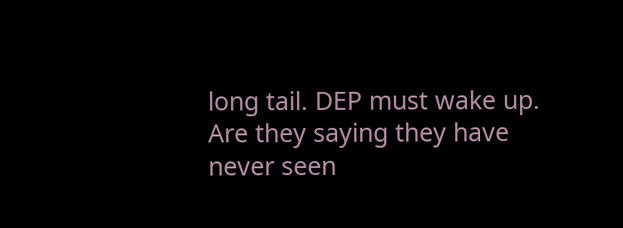long tail. DEP must wake up. Are they saying they have never seen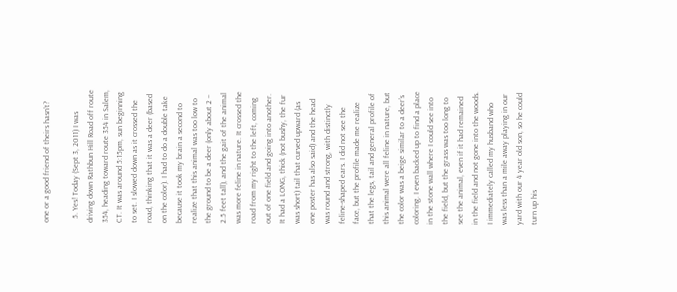one or a good friend of theirs hasn’t?

  5. Yes! Today (Sept 3, 2011) I was driving down Rathbun Hill Road off route 354, heading toward route 354 in Salem, CT. It was around 5:15pm, sun beginning to set. I slowed down as it crossed the road, thinking that it was a deer (based on the color). I had to do a double take because it took my brain a second to realize that this animal was too low to the ground to be a deer (only about 2 – 2.5 feet tall), and the gait of the animal was more feline in nature. It crossed the road from my right to the left, coming out of one field and going into another. It had a LONG, thick (not bushy, the fur was short) tail that curved upward (as one poster has also said) and the head was round and strong, with distinctly feline-shaped ears. I did not see the face, but the profile made me realize that the legs, tail and general profile of this animal were all feline in nature, but the color was a beige similar to a deer’s coloring. I even backed up to find a place in the stone wall where I could see into the field, but the grass was too long to see the animal, even if it had remained in the field and not gone into the woods. I immediately called my husband who was less than a mile away playing in our yard with our 4 year old son, so he could turn up his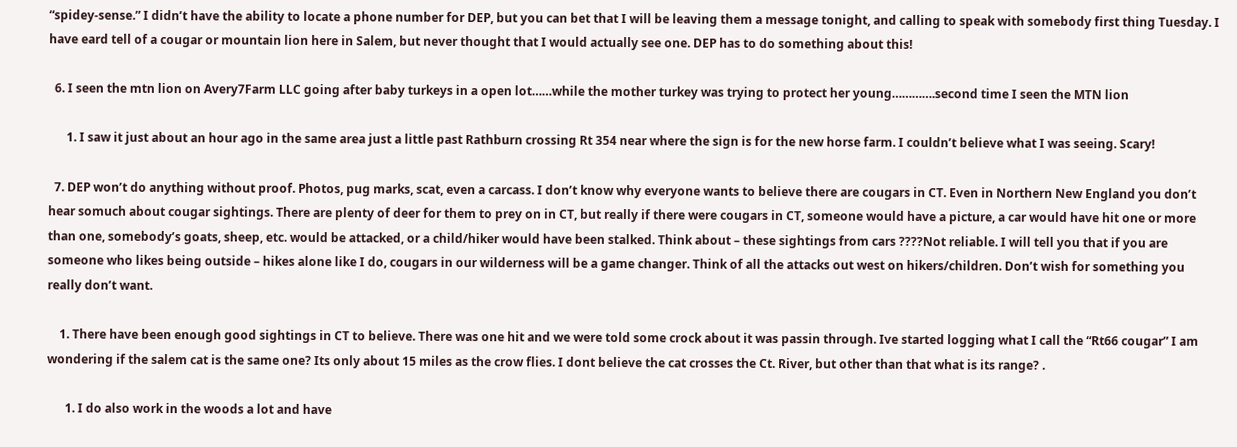“spidey-sense.” I didn’t have the ability to locate a phone number for DEP, but you can bet that I will be leaving them a message tonight, and calling to speak with somebody first thing Tuesday. I have eard tell of a cougar or mountain lion here in Salem, but never thought that I would actually see one. DEP has to do something about this!

  6. I seen the mtn lion on Avery7Farm LLC going after baby turkeys in a open lot……while the mother turkey was trying to protect her young………….second time I seen the MTN lion

      1. I saw it just about an hour ago in the same area just a little past Rathburn crossing Rt 354 near where the sign is for the new horse farm. I couldn’t believe what I was seeing. Scary!

  7. DEP won’t do anything without proof. Photos, pug marks, scat, even a carcass. I don’t know why everyone wants to believe there are cougars in CT. Even in Northern New England you don’t hear somuch about cougar sightings. There are plenty of deer for them to prey on in CT, but really if there were cougars in CT, someone would have a picture, a car would have hit one or more than one, somebody’s goats, sheep, etc. would be attacked, or a child/hiker would have been stalked. Think about – these sightings from cars ????Not reliable. I will tell you that if you are someone who likes being outside – hikes alone like I do, cougars in our wilderness will be a game changer. Think of all the attacks out west on hikers/children. Don’t wish for something you really don’t want.

    1. There have been enough good sightings in CT to believe. There was one hit and we were told some crock about it was passin through. Ive started logging what I call the “Rt66 cougar” I am wondering if the salem cat is the same one? Its only about 15 miles as the crow flies. I dont believe the cat crosses the Ct. River, but other than that what is its range? .

      1. I do also work in the woods a lot and have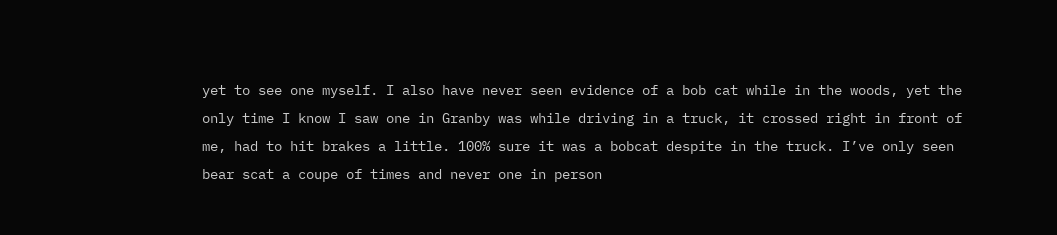yet to see one myself. I also have never seen evidence of a bob cat while in the woods, yet the only time I know I saw one in Granby was while driving in a truck, it crossed right in front of me, had to hit brakes a little. 100% sure it was a bobcat despite in the truck. I’ve only seen bear scat a coupe of times and never one in person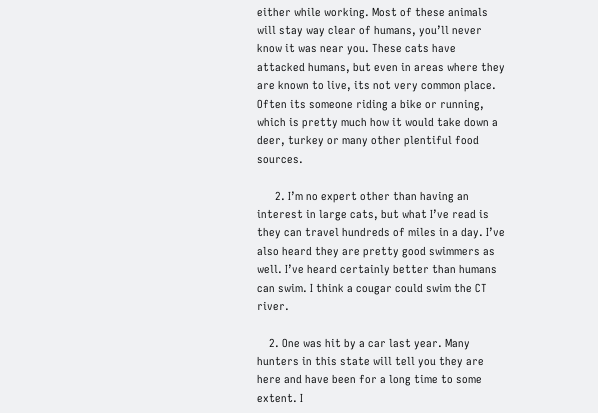either while working. Most of these animals will stay way clear of humans, you’ll never know it was near you. These cats have attacked humans, but even in areas where they are known to live, its not very common place. Often its someone riding a bike or running, which is pretty much how it would take down a deer, turkey or many other plentiful food sources.

      2. I’m no expert other than having an interest in large cats, but what I’ve read is they can travel hundreds of miles in a day. I’ve also heard they are pretty good swimmers as well. I’ve heard certainly better than humans can swim. I think a cougar could swim the CT river.

    2. One was hit by a car last year. Many hunters in this state will tell you they are here and have been for a long time to some extent. I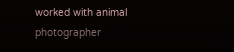worked with animal photographer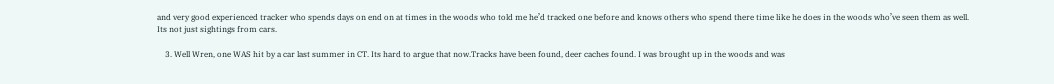and very good experienced tracker who spends days on end on at times in the woods who told me he’d tracked one before and knows others who spend there time like he does in the woods who’ve seen them as well. Its not just sightings from cars.

    3. Well Wren, one WAS hit by a car last summer in CT. Its hard to argue that now.Tracks have been found, deer caches found. I was brought up in the woods and was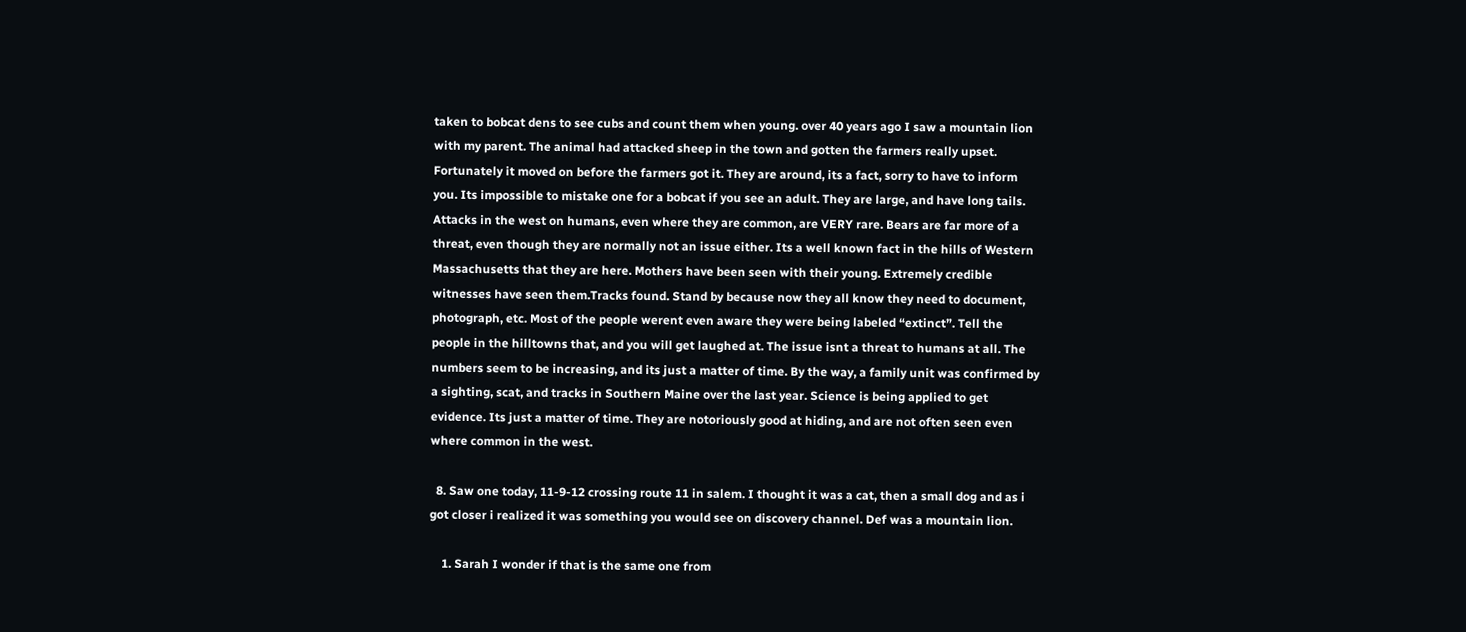taken to bobcat dens to see cubs and count them when young. over 40 years ago I saw a mountain lion with my parent. The animal had attacked sheep in the town and gotten the farmers really upset. Fortunately it moved on before the farmers got it. They are around, its a fact, sorry to have to inform you. Its impossible to mistake one for a bobcat if you see an adult. They are large, and have long tails. Attacks in the west on humans, even where they are common, are VERY rare. Bears are far more of a threat, even though they are normally not an issue either. Its a well known fact in the hills of Western Massachusetts that they are here. Mothers have been seen with their young. Extremely credible witnesses have seen them.Tracks found. Stand by because now they all know they need to document, photograph, etc. Most of the people werent even aware they were being labeled “extinct”. Tell the people in the hilltowns that, and you will get laughed at. The issue isnt a threat to humans at all. The numbers seem to be increasing, and its just a matter of time. By the way, a family unit was confirmed by a sighting, scat, and tracks in Southern Maine over the last year. Science is being applied to get evidence. Its just a matter of time. They are notoriously good at hiding, and are not often seen even where common in the west.

  8. Saw one today, 11-9-12 crossing route 11 in salem. I thought it was a cat, then a small dog and as i got closer i realized it was something you would see on discovery channel. Def was a mountain lion.

    1. Sarah I wonder if that is the same one from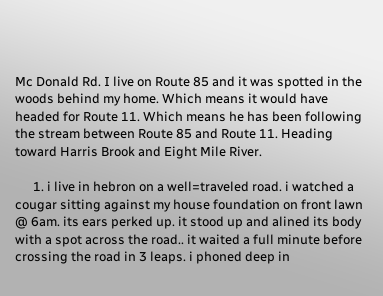Mc Donald Rd. I live on Route 85 and it was spotted in the woods behind my home. Which means it would have headed for Route 11. Which means he has been following the stream between Route 85 and Route 11. Heading toward Harris Brook and Eight Mile River.

      1. i live in hebron on a well=traveled road. i watched a cougar sitting against my house foundation on front lawn @ 6am. its ears perked up. it stood up and alined its body with a spot across the road.. it waited a full minute before crossing the road in 3 leaps. i phoned deep in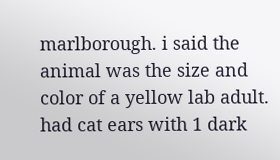marlborough. i said the animal was the size and color of a yellow lab adult. had cat ears with 1 dark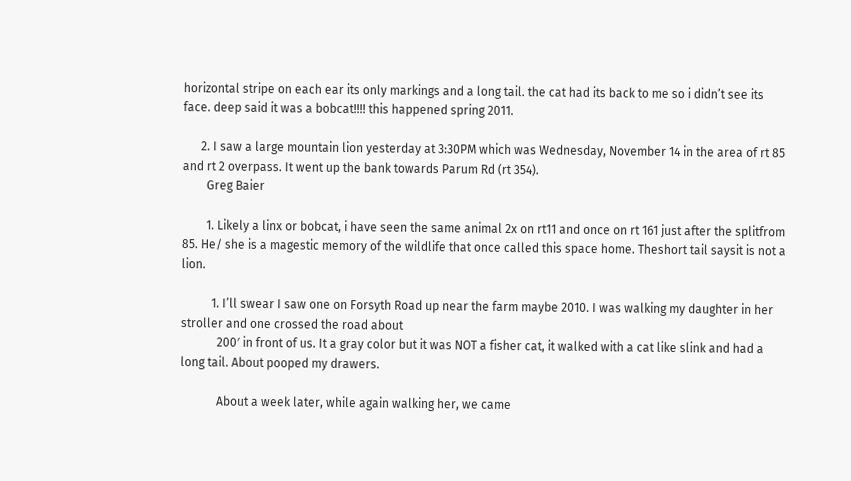horizontal stripe on each ear its only markings and a long tail. the cat had its back to me so i didn’t see its face. deep said it was a bobcat!!!! this happened spring 2011.

      2. I saw a large mountain lion yesterday at 3:30PM which was Wednesday, November 14 in the area of rt 85 and rt 2 overpass. It went up the bank towards Parum Rd (rt 354).
        Greg Baier

        1. Likely a linx or bobcat, i have seen the same animal 2x on rt11 and once on rt 161 just after the splitfrom 85. He/ she is a magestic memory of the wildlife that once called this space home. Theshort tail saysit is not a lion.

          1. I’ll swear I saw one on Forsyth Road up near the farm maybe 2010. I was walking my daughter in her stroller and one crossed the road about
            200′ in front of us. It a gray color but it was NOT a fisher cat, it walked with a cat like slink and had a long tail. About pooped my drawers.

            About a week later, while again walking her, we came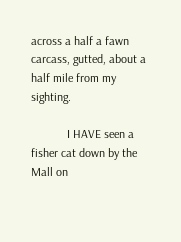across a half a fawn carcass, gutted, about a half mile from my sighting.

            I HAVE seen a fisher cat down by the Mall on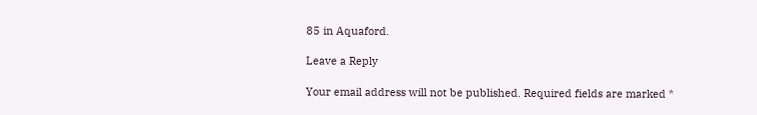85 in Aquaford.

Leave a Reply

Your email address will not be published. Required fields are marked *